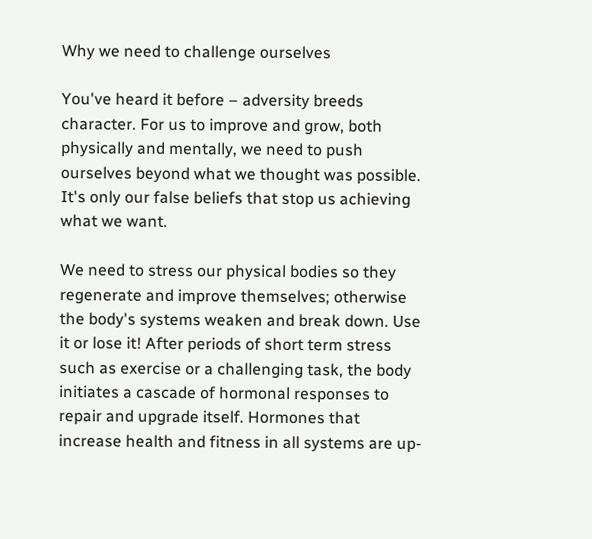Why we need to challenge ourselves

You've heard it before – adversity breeds character. For us to improve and grow, both physically and mentally, we need to push ourselves beyond what we thought was possible. It's only our false beliefs that stop us achieving what we want.

We need to stress our physical bodies so they regenerate and improve themselves; otherwise the body's systems weaken and break down. Use it or lose it! After periods of short term stress such as exercise or a challenging task, the body initiates a cascade of hormonal responses to repair and upgrade itself. Hormones that increase health and fitness in all systems are up-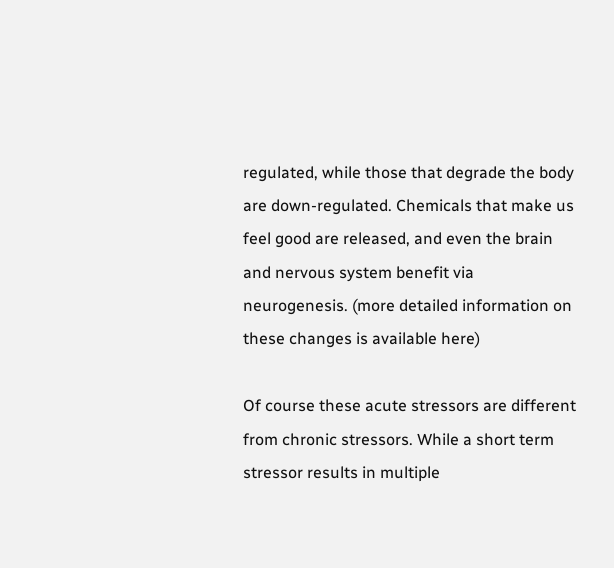regulated, while those that degrade the body are down-regulated. Chemicals that make us feel good are released, and even the brain and nervous system benefit via neurogenesis. (more detailed information on these changes is available here)

Of course these acute stressors are different from chronic stressors. While a short term stressor results in multiple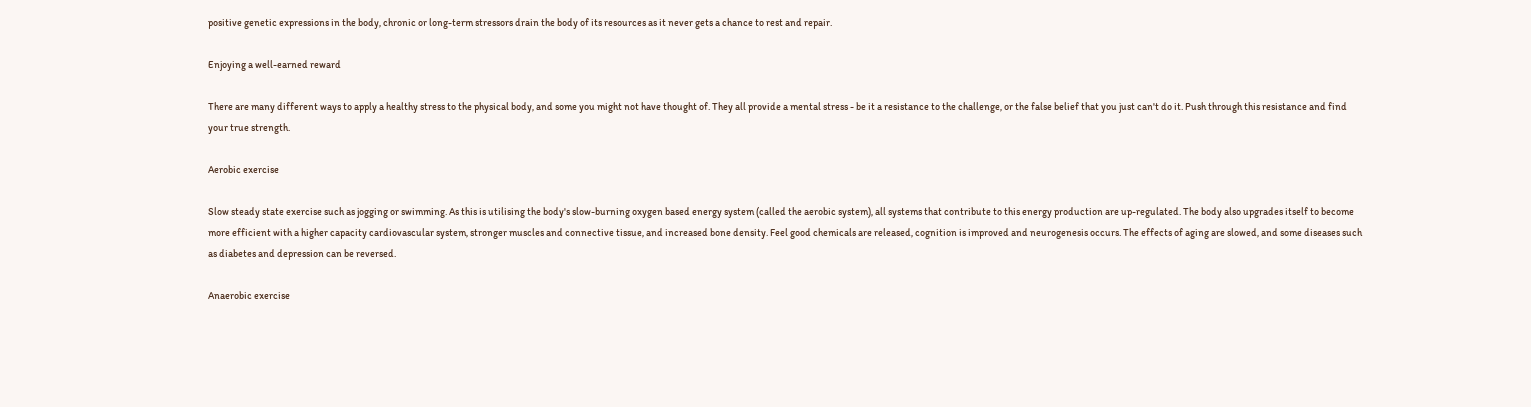positive genetic expressions in the body, chronic or long-term stressors drain the body of its resources as it never gets a chance to rest and repair.

Enjoying a well-earned reward

There are many different ways to apply a healthy stress to the physical body, and some you might not have thought of. They all provide a mental stress - be it a resistance to the challenge, or the false belief that you just can't do it. Push through this resistance and find your true strength.

Aerobic exercise

Slow steady state exercise such as jogging or swimming. As this is utilising the body's slow-burning oxygen based energy system (called the aerobic system), all systems that contribute to this energy production are up-regulated. The body also upgrades itself to become more efficient with a higher capacity cardiovascular system, stronger muscles and connective tissue, and increased bone density. Feel good chemicals are released, cognition is improved and neurogenesis occurs. The effects of aging are slowed, and some diseases such as diabetes and depression can be reversed.

Anaerobic exercise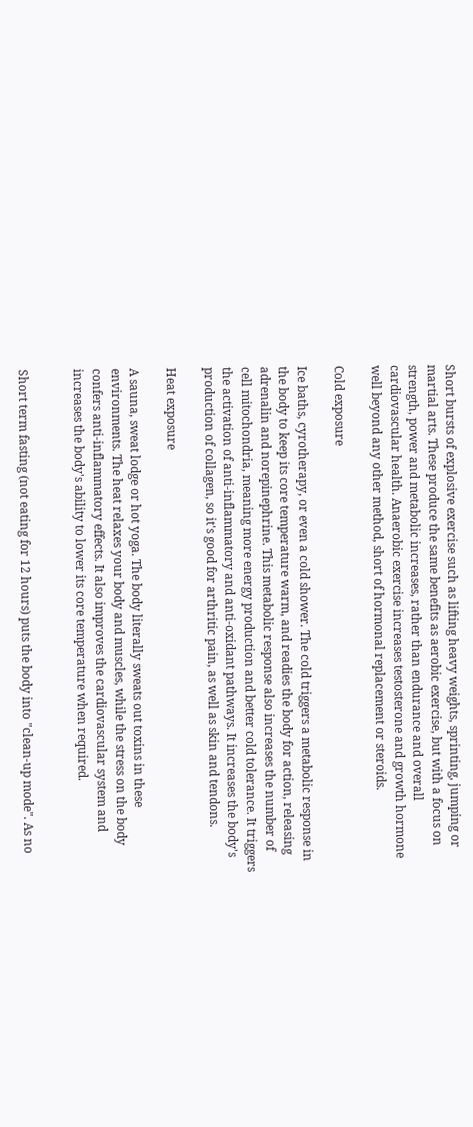Short bursts of explosive exercise such as lifting heavy weights, sprinting, jumping or martial arts. These produce the same benefits as aerobic exercise, but with a focus on strength, power and metabolic increases, rather than endurance and overall cardiovascular health. Anaerobic exercise increases testosterone and growth hormone well beyond any other method, short of hormonal replacement or steroids.

Cold exposure

Ice baths, cyrotherapy, or even a cold shower. The cold triggers a metabolic response in the body to keep its core temperature warm, and readies the body for action, releasing adrenalin and norepinephrine. This metabolic response also increases the number of cell mitochondria, meaning more energy production and better cold tolerance. It triggers the activation of anti-inflammatory and anti-oxidant pathways. It increases the body's production of collagen, so it's good for arthritic pain, as well as skin and tendons.

Heat exposure

A sauna, sweat lodge or hot yoga. The body literally sweats out toxins in these environments. The heat relaxes your body and muscles, while the stress on the body confers anti-inflammatory effects. It also improves the cardiovascular system and increases the body's ability to lower its core temperature when required.


Short term fasting (not eating for 12 hours) puts the body into "clean-up mode". As no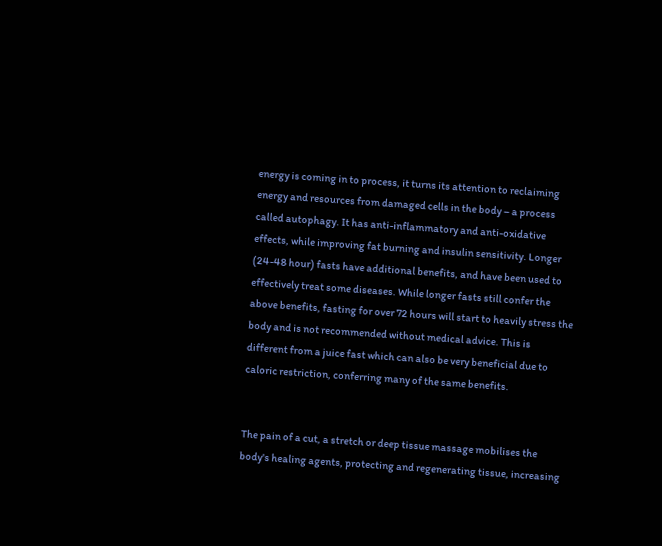energy is coming in to process, it turns its attention to reclaiming energy and resources from damaged cells in the body – a process called autophagy. It has anti-inflammatory and anti-oxidative effects, while improving fat burning and insulin sensitivity. Longer (24-48 hour) fasts have additional benefits, and have been used to effectively treat some diseases. While longer fasts still confer the above benefits, fasting for over 72 hours will start to heavily stress the body and is not recommended without medical advice. This is different from a juice fast which can also be very beneficial due to caloric restriction, conferring many of the same benefits.


The pain of a cut, a stretch or deep tissue massage mobilises the body's healing agents, protecting and regenerating tissue, increasing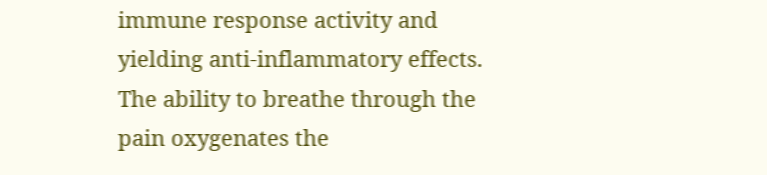immune response activity and yielding anti-inflammatory effects. The ability to breathe through the pain oxygenates the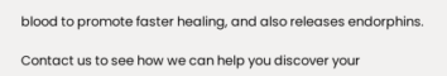blood to promote faster healing, and also releases endorphins.

Contact us to see how we can help you discover your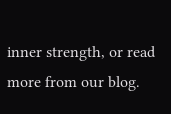inner strength, or read more from our blog.